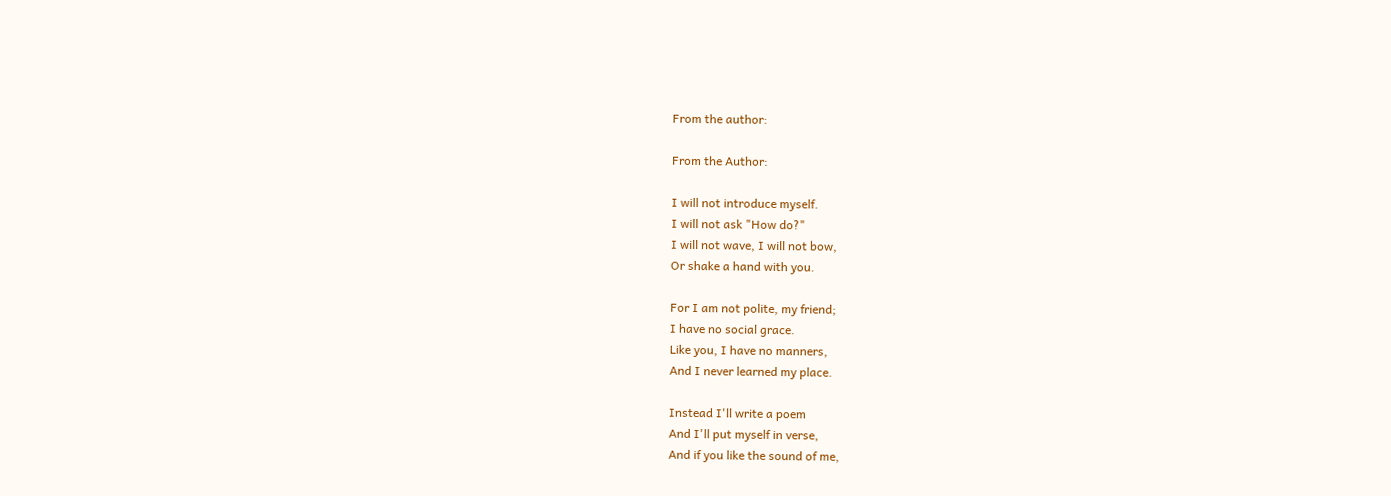From the author:

From the Author:

I will not introduce myself.
I will not ask "How do?"
I will not wave, I will not bow,
Or shake a hand with you.

For I am not polite, my friend;
I have no social grace.
Like you, I have no manners,
And I never learned my place.

Instead I'll write a poem
And I'll put myself in verse,
And if you like the sound of me,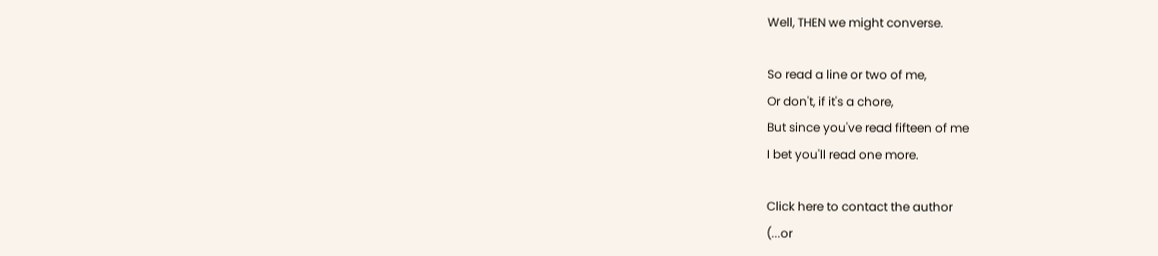Well, THEN we might converse.

So read a line or two of me,
Or don't, if it's a chore,
But since you've read fifteen of me
I bet you'll read one more.

Click here to contact the author
(...or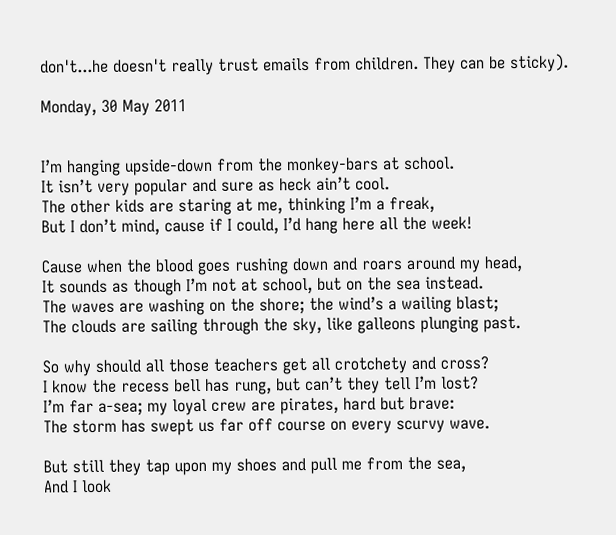don't...he doesn't really trust emails from children. They can be sticky).

Monday, 30 May 2011


I’m hanging upside-down from the monkey-bars at school.
It isn’t very popular and sure as heck ain’t cool.
The other kids are staring at me, thinking I’m a freak,
But I don’t mind, cause if I could, I’d hang here all the week!

Cause when the blood goes rushing down and roars around my head,
It sounds as though I’m not at school, but on the sea instead.
The waves are washing on the shore; the wind’s a wailing blast;
The clouds are sailing through the sky, like galleons plunging past.

So why should all those teachers get all crotchety and cross?
I know the recess bell has rung, but can’t they tell I’m lost?
I’m far a-sea; my loyal crew are pirates, hard but brave:
The storm has swept us far off course on every scurvy wave.

But still they tap upon my shoes and pull me from the sea,
And I look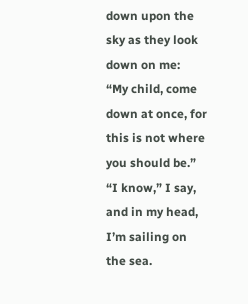down upon the sky as they look down on me:
“My child, come down at once, for this is not where you should be.”
“I know,” I say, and in my head, I’m sailing on the sea.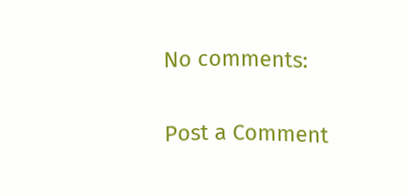No comments:

Post a Comment